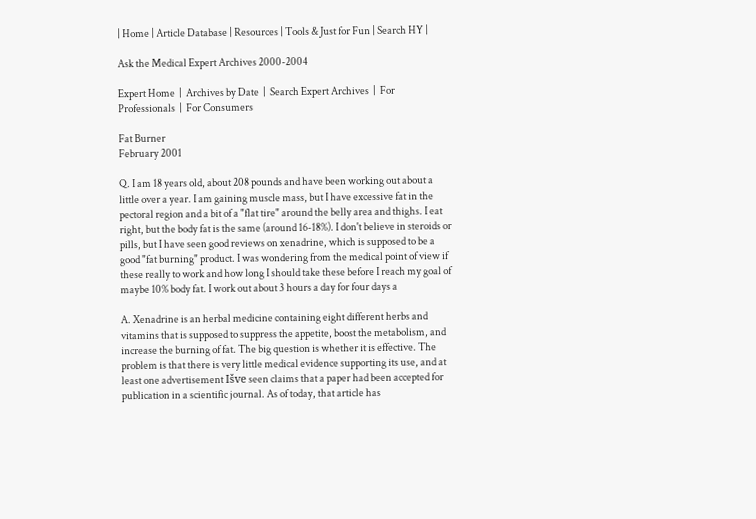| Home | Article Database | Resources | Tools & Just for Fun | Search HY |

Ask the Medical Expert Archives 2000-2004

Expert Home  |  Archives by Date  |  Search Expert Archives  |  For Professionals  |  For Consumers

Fat Burner
February 2001

Q. I am 18 years old, about 208 pounds and have been working out about a little over a year. I am gaining muscle mass, but I have excessive fat in the pectoral region and a bit of a "flat tire" around the belly area and thighs. I eat right, but the body fat is the same (around 16-18%). I don't believe in steroids or pills, but I have seen good reviews on xenadrine, which is supposed to be a good "fat burning" product. I was wondering from the medical point of view if these really to work and how long I should take these before I reach my goal of maybe 10% body fat. I work out about 3 hours a day for four days a

A. Xenadrine is an herbal medicine containing eight different herbs and vitamins that is supposed to suppress the appetite, boost the metabolism, and increase the burning of fat. The big question is whether it is effective. The problem is that there is very little medical evidence supporting its use, and at least one advertisement Išve seen claims that a paper had been accepted for publication in a scientific journal. As of today, that article has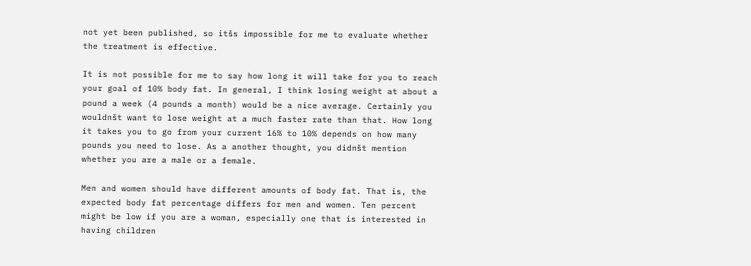not yet been published, so itšs impossible for me to evaluate whether the treatment is effective.

It is not possible for me to say how long it will take for you to reach your goal of 10% body fat. In general, I think losing weight at about a pound a week (4 pounds a month) would be a nice average. Certainly you wouldnšt want to lose weight at a much faster rate than that. How long it takes you to go from your current 16% to 10% depends on how many pounds you need to lose. As a another thought, you didnšt mention whether you are a male or a female.

Men and women should have different amounts of body fat. That is, the expected body fat percentage differs for men and women. Ten percent might be low if you are a woman, especially one that is interested in having children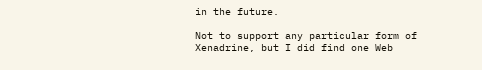in the future.

Not to support any particular form of Xenadrine, but I did find one Web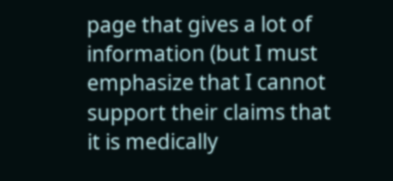page that gives a lot of information (but I must emphasize that I cannot support their claims that it is medically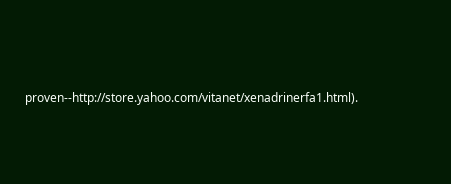proven--http://store.yahoo.com/vitanet/xenadrinerfa1.html).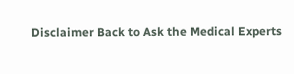Disclaimer Back to Ask the Medical Experts